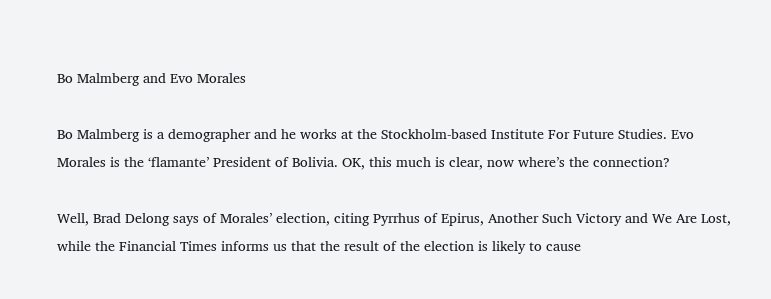Bo Malmberg and Evo Morales

Bo Malmberg is a demographer and he works at the Stockholm-based Institute For Future Studies. Evo Morales is the ‘flamante’ President of Bolivia. OK, this much is clear, now where’s the connection?

Well, Brad Delong says of Morales’ election, citing Pyrrhus of Epirus, Another Such Victory and We Are Lost, while the Financial Times informs us that the result of the election is likely to cause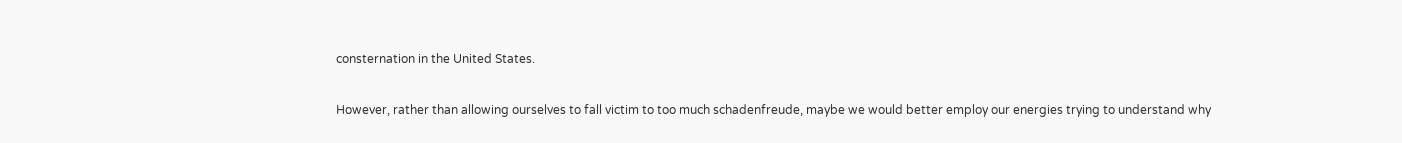consternation in the United States.

However, rather than allowing ourselves to fall victim to too much schadenfreude, maybe we would better employ our energies trying to understand why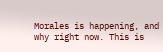Morales is happening, and why right now. This is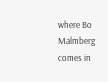where Bo Malmberg comes in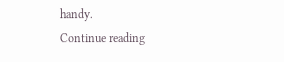handy.
Continue reading